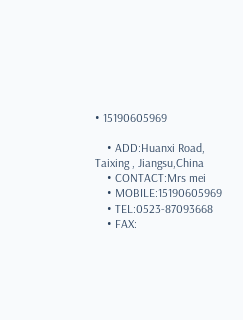• 15190605969

    • ADD:Huanxi Road, Taixing , Jiangsu,China
    • CONTACT:Mrs mei
    • MOBILE:15190605969
    • TEL:0523-87093668
    • FAX: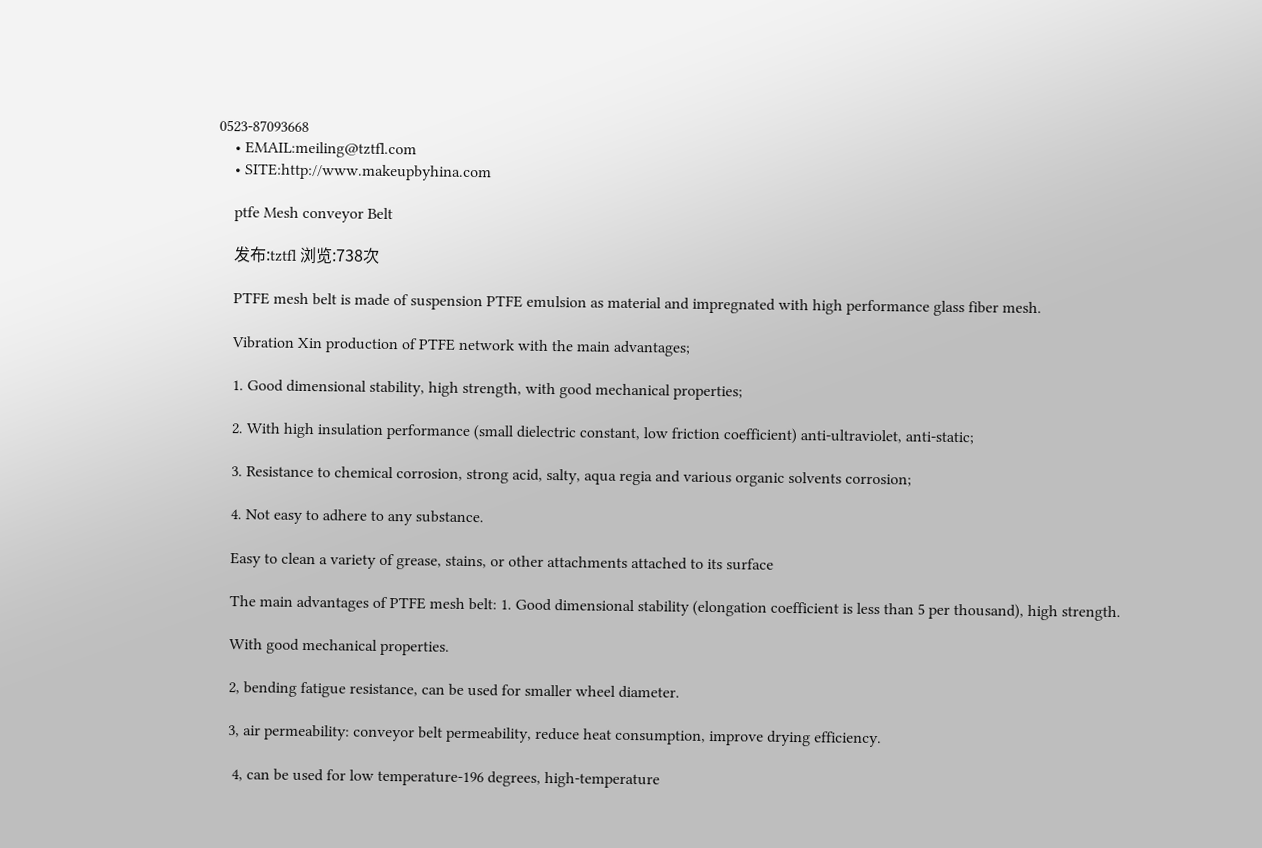0523-87093668
    • EMAIL:meiling@tztfl.com
    • SITE:http://www.makeupbyhina.com

    ptfe Mesh conveyor Belt

    发布:tztfl 浏览:738次

    PTFE mesh belt is made of suspension PTFE emulsion as material and impregnated with high performance glass fiber mesh.

    Vibration Xin production of PTFE network with the main advantages;

    1. Good dimensional stability, high strength, with good mechanical properties;

    2. With high insulation performance (small dielectric constant, low friction coefficient) anti-ultraviolet, anti-static;

    3. Resistance to chemical corrosion, strong acid, salty, aqua regia and various organic solvents corrosion;

    4. Not easy to adhere to any substance.

    Easy to clean a variety of grease, stains, or other attachments attached to its surface

    The main advantages of PTFE mesh belt: 1. Good dimensional stability (elongation coefficient is less than 5 per thousand), high strength.

    With good mechanical properties.

    2, bending fatigue resistance, can be used for smaller wheel diameter.

    3, air permeability: conveyor belt permeability, reduce heat consumption, improve drying efficiency.

     4, can be used for low temperature-196 degrees, high-temperature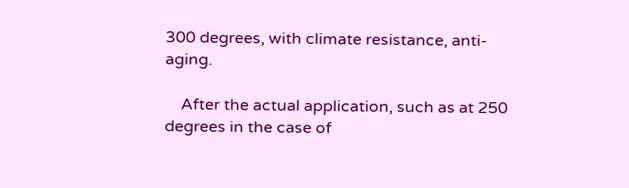300 degrees, with climate resistance, anti-aging.

    After the actual application, such as at 250 degrees in the case of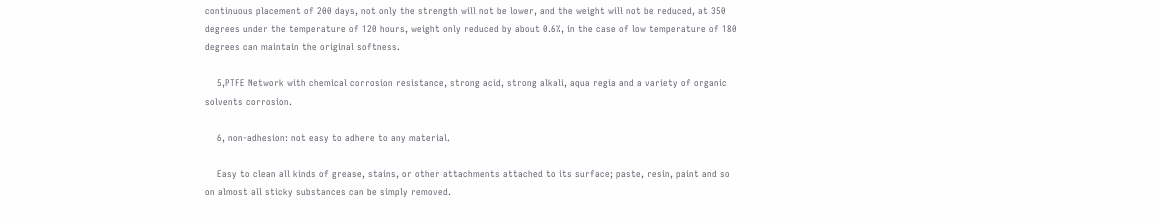continuous placement of 200 days, not only the strength will not be lower, and the weight will not be reduced, at 350 degrees under the temperature of 120 hours, weight only reduced by about 0.6%, in the case of low temperature of 180 degrees can maintain the original softness.

    5,PTFE Network with chemical corrosion resistance, strong acid, strong alkali, aqua regia and a variety of organic solvents corrosion.

    6, non-adhesion: not easy to adhere to any material.

    Easy to clean all kinds of grease, stains, or other attachments attached to its surface; paste, resin, paint and so on almost all sticky substances can be simply removed.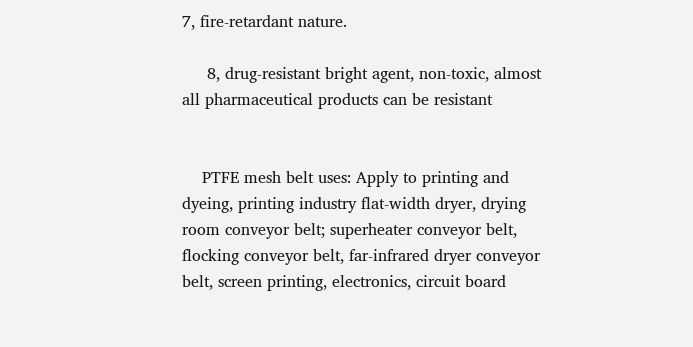7, fire-retardant nature.

     8, drug-resistant bright agent, non-toxic, almost all pharmaceutical products can be resistant


    PTFE mesh belt uses: Apply to printing and dyeing, printing industry flat-width dryer, drying room conveyor belt; superheater conveyor belt, flocking conveyor belt, far-infrared dryer conveyor belt, screen printing, electronics, circuit board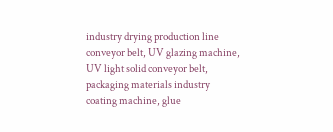industry drying production line conveyor belt, UV glazing machine, UV light solid conveyor belt, packaging materials industry coating machine, glue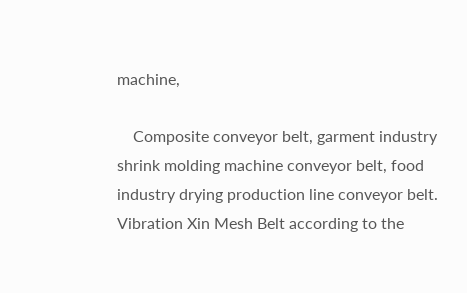machine,

    Composite conveyor belt, garment industry shrink molding machine conveyor belt, food industry drying production line conveyor belt. Vibration Xin Mesh Belt according to the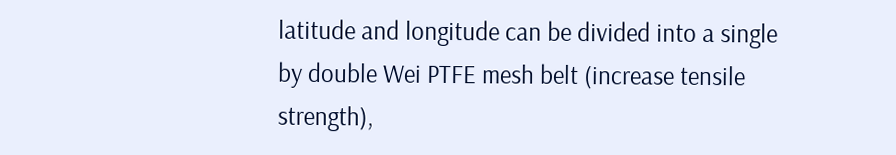latitude and longitude can be divided into a single by double Wei PTFE mesh belt (increase tensile strength),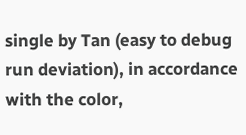single by Tan (easy to debug run deviation), in accordance with the color,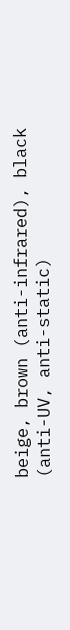beige, brown (anti-infrared), black (anti-UV, anti-static)